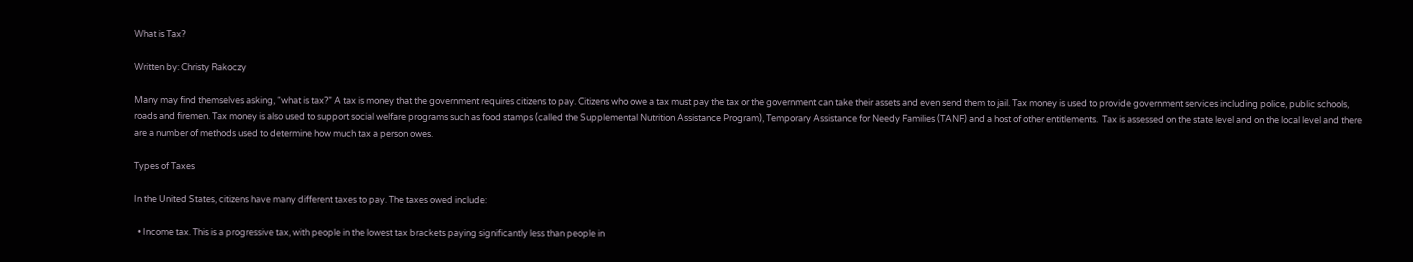What is Tax?

Written by: Christy Rakoczy

Many may find themselves asking, “what is tax?” A tax is money that the government requires citizens to pay. Citizens who owe a tax must pay the tax or the government can take their assets and even send them to jail. Tax money is used to provide government services including police, public schools, roads and firemen. Tax money is also used to support social welfare programs such as food stamps (called the Supplemental Nutrition Assistance Program), Temporary Assistance for Needy Families (TANF) and a host of other entitlements.  Tax is assessed on the state level and on the local level and there are a number of methods used to determine how much tax a person owes.

Types of Taxes

In the United States, citizens have many different taxes to pay. The taxes owed include:

  • Income tax. This is a progressive tax, with people in the lowest tax brackets paying significantly less than people in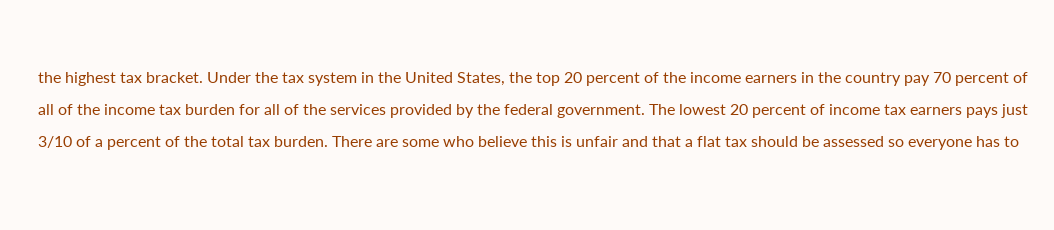the highest tax bracket. Under the tax system in the United States, the top 20 percent of the income earners in the country pay 70 percent of all of the income tax burden for all of the services provided by the federal government. The lowest 20 percent of income tax earners pays just 3/10 of a percent of the total tax burden. There are some who believe this is unfair and that a flat tax should be assessed so everyone has to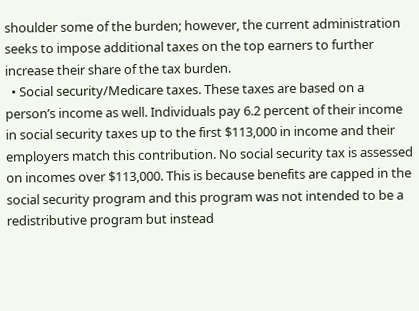shoulder some of the burden; however, the current administration seeks to impose additional taxes on the top earners to further increase their share of the tax burden.
  • Social security/Medicare taxes. These taxes are based on a person’s income as well. Individuals pay 6.2 percent of their income in social security taxes up to the first $113,000 in income and their employers match this contribution. No social security tax is assessed on incomes over $113,000. This is because benefits are capped in the social security program and this program was not intended to be a redistributive program but instead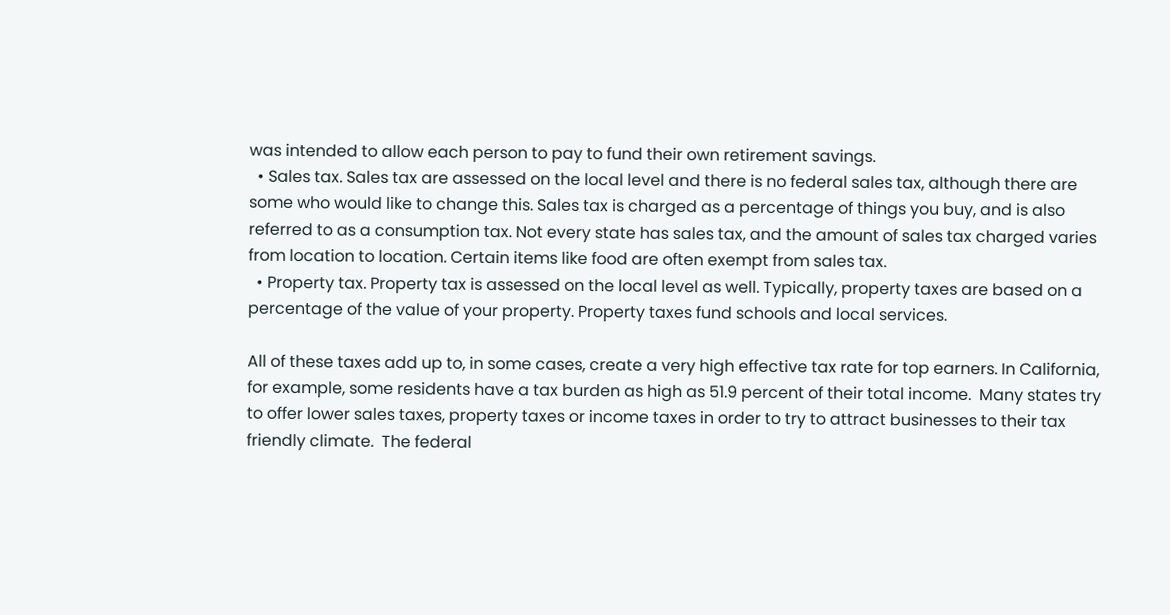was intended to allow each person to pay to fund their own retirement savings.
  • Sales tax. Sales tax are assessed on the local level and there is no federal sales tax, although there are some who would like to change this. Sales tax is charged as a percentage of things you buy, and is also referred to as a consumption tax. Not every state has sales tax, and the amount of sales tax charged varies from location to location. Certain items like food are often exempt from sales tax.
  • Property tax. Property tax is assessed on the local level as well. Typically, property taxes are based on a percentage of the value of your property. Property taxes fund schools and local services.

All of these taxes add up to, in some cases, create a very high effective tax rate for top earners. In California, for example, some residents have a tax burden as high as 51.9 percent of their total income.  Many states try to offer lower sales taxes, property taxes or income taxes in order to try to attract businesses to their tax friendly climate.  The federal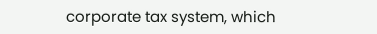corporate tax system, which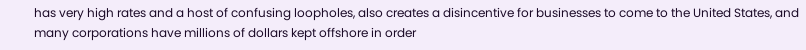has very high rates and a host of confusing loopholes, also creates a disincentive for businesses to come to the United States, and many corporations have millions of dollars kept offshore in order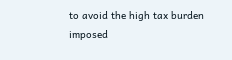to avoid the high tax burden imposed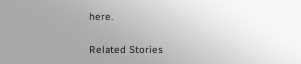here.


Related Stories